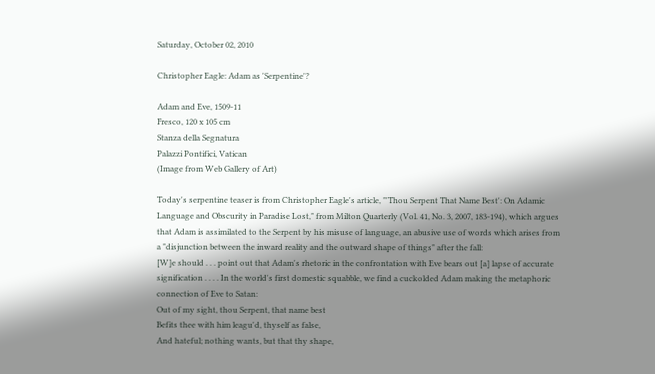Saturday, October 02, 2010

Christopher Eagle: Adam as 'Serpentine'?

Adam and Eve, 1509-11
Fresco, 120 x 105 cm
Stanza della Segnatura
Palazzi Pontifici, Vatican
(Image from Web Gallery of Art)

Today's serpentine teaser is from Christopher Eagle's article, "'Thou Serpent That Name Best': On Adamic Language and Obscurity in Paradise Lost," from Milton Quarterly (Vol. 41, No. 3, 2007, 183-194), which argues that Adam is assimilated to the Serpent by his misuse of language, an abusive use of words which arises from a "disjunction between the inward reality and the outward shape of things" after the fall:
[W]e should . . . point out that Adam's rhetoric in the confrontation with Eve bears out [a] lapse of accurate signification . . . . In the world's first domestic squabble, we find a cuckolded Adam making the metaphoric connection of Eve to Satan:
Out of my sight, thou Serpent, that name best
Befits thee with him leagu'd, thyself as false,
And hateful; nothing wants, but that thy shape,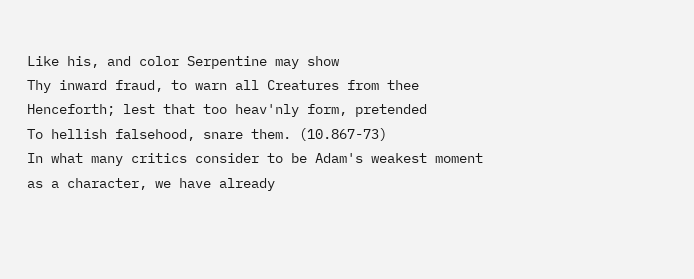Like his, and color Serpentine may show
Thy inward fraud, to warn all Creatures from thee
Henceforth; lest that too heav'nly form, pretended
To hellish falsehood, snare them. (10.867-73)
In what many critics consider to be Adam's weakest moment as a character, we have already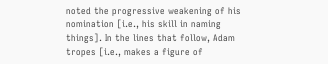noted the progressive weakening of his nomination [i.e., his skill in naming things]. In the lines that follow, Adam tropes [i.e., makes a figure of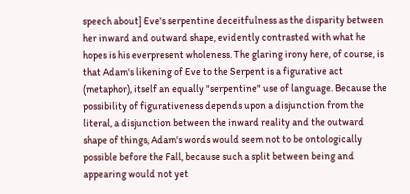speech about] Eve's serpentine deceitfulness as the disparity between her inward and outward shape, evidently contrasted with what he hopes is his everpresent wholeness. The glaring irony here, of course, is that Adam's likening of Eve to the Serpent is a figurative act (metaphor), itself an equally "serpentine" use of language. Because the possibility of figurativeness depends upon a disjunction from the literal, a disjunction between the inward reality and the outward shape of things, Adam's words would seem not to be ontologically possible before the Fall, because such a split between being and appearing would not yet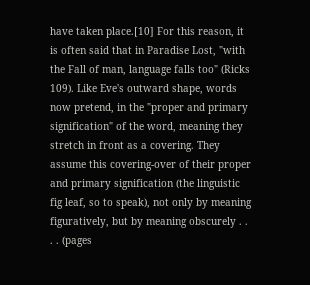have taken place.[10] For this reason, it is often said that in Paradise Lost, "with the Fall of man, language falls too" (Ricks 109). Like Eve's outward shape, words now pretend, in the "proper and primary signification" of the word, meaning they stretch in front as a covering. They assume this covering-over of their proper and primary signification (the linguistic fig leaf, so to speak), not only by meaning figuratively, but by meaning obscurely . . . . (pages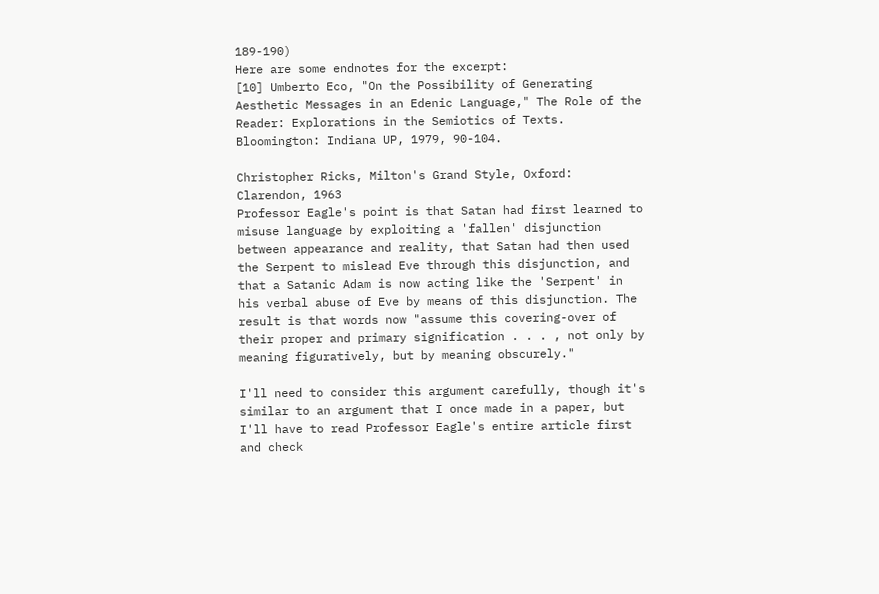189-190)
Here are some endnotes for the excerpt:
[10] Umberto Eco, "On the Possibility of Generating Aesthetic Messages in an Edenic Language," The Role of the Reader: Explorations in the Semiotics of Texts. Bloomington: Indiana UP, 1979, 90-104.

Christopher Ricks, Milton's Grand Style, Oxford: Clarendon, 1963
Professor Eagle's point is that Satan had first learned to misuse language by exploiting a 'fallen' disjunction between appearance and reality, that Satan had then used the Serpent to mislead Eve through this disjunction, and that a Satanic Adam is now acting like the 'Serpent' in his verbal abuse of Eve by means of this disjunction. The result is that words now "assume this covering-over of their proper and primary signification . . . , not only by meaning figuratively, but by meaning obscurely."

I'll need to consider this argument carefully, though it's similar to an argument that I once made in a paper, but I'll have to read Professor Eagle's entire article first and check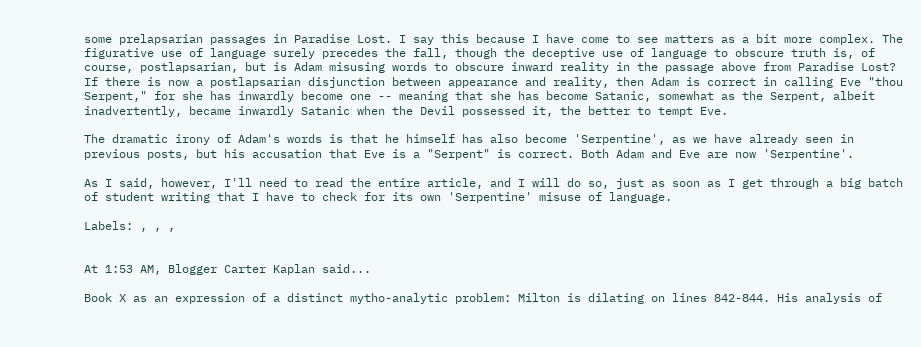some prelapsarian passages in Paradise Lost. I say this because I have come to see matters as a bit more complex. The figurative use of language surely precedes the fall, though the deceptive use of language to obscure truth is, of course, postlapsarian, but is Adam misusing words to obscure inward reality in the passage above from Paradise Lost? If there is now a postlapsarian disjunction between appearance and reality, then Adam is correct in calling Eve "thou Serpent," for she has inwardly become one -- meaning that she has become Satanic, somewhat as the Serpent, albeit inadvertently, became inwardly Satanic when the Devil possessed it, the better to tempt Eve.

The dramatic irony of Adam's words is that he himself has also become 'Serpentine', as we have already seen in previous posts, but his accusation that Eve is a "Serpent" is correct. Both Adam and Eve are now 'Serpentine'.

As I said, however, I'll need to read the entire article, and I will do so, just as soon as I get through a big batch of student writing that I have to check for its own 'Serpentine' misuse of language.

Labels: , , ,


At 1:53 AM, Blogger Carter Kaplan said...

Book X as an expression of a distinct mytho-analytic problem: Milton is dilating on lines 842-844. His analysis of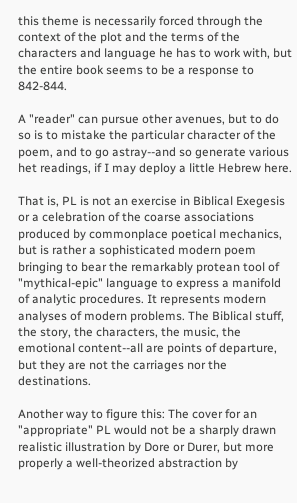this theme is necessarily forced through the context of the plot and the terms of the characters and language he has to work with, but the entire book seems to be a response to 842-844.

A "reader" can pursue other avenues, but to do so is to mistake the particular character of the poem, and to go astray--and so generate various het readings, if I may deploy a little Hebrew here.

That is, PL is not an exercise in Biblical Exegesis or a celebration of the coarse associations produced by commonplace poetical mechanics, but is rather a sophisticated modern poem bringing to bear the remarkably protean tool of "mythical-epic" language to express a manifold of analytic procedures. It represents modern analyses of modern problems. The Biblical stuff, the story, the characters, the music, the emotional content--all are points of departure, but they are not the carriages nor the destinations.

Another way to figure this: The cover for an "appropriate" PL would not be a sharply drawn realistic illustration by Dore or Durer, but more properly a well-theorized abstraction by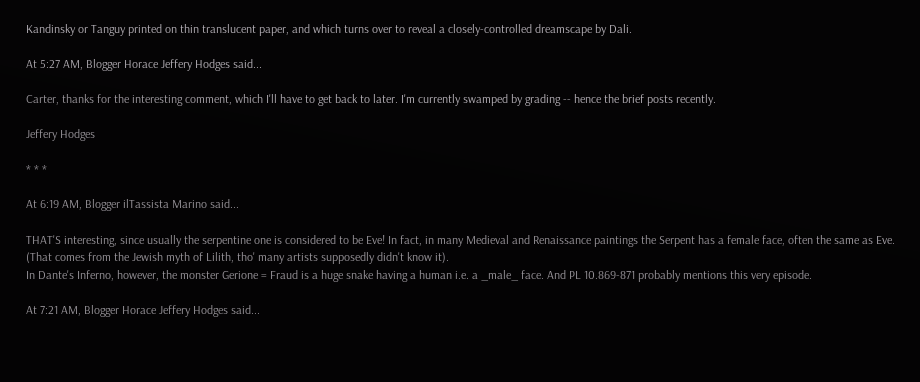Kandinsky or Tanguy printed on thin translucent paper, and which turns over to reveal a closely-controlled dreamscape by Dali.

At 5:27 AM, Blogger Horace Jeffery Hodges said...

Carter, thanks for the interesting comment, which I'll have to get back to later. I'm currently swamped by grading -- hence the brief posts recently.

Jeffery Hodges

* * *

At 6:19 AM, Blogger ilTassista Marino said...

THAT'S interesting, since usually the serpentine one is considered to be Eve! In fact, in many Medieval and Renaissance paintings the Serpent has a female face, often the same as Eve. (That comes from the Jewish myth of Lilith, tho' many artists supposedly didn't know it).
In Dante's Inferno, however, the monster Gerione = Fraud is a huge snake having a human i.e. a _male_ face. And PL 10.869-871 probably mentions this very episode.

At 7:21 AM, Blogger Horace Jeffery Hodges said...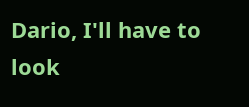Dario, I'll have to look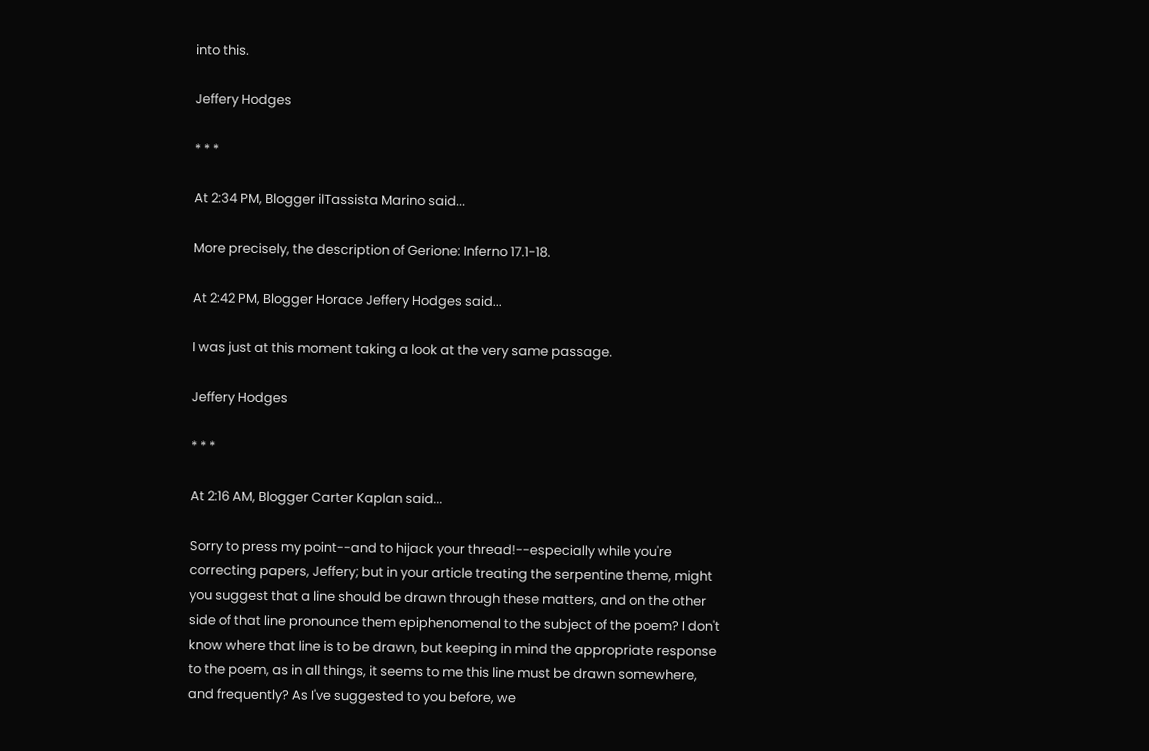into this.

Jeffery Hodges

* * *

At 2:34 PM, Blogger ilTassista Marino said...

More precisely, the description of Gerione: Inferno 17.1-18.

At 2:42 PM, Blogger Horace Jeffery Hodges said...

I was just at this moment taking a look at the very same passage.

Jeffery Hodges

* * *

At 2:16 AM, Blogger Carter Kaplan said...

Sorry to press my point--and to hijack your thread!--especially while you're correcting papers, Jeffery; but in your article treating the serpentine theme, might you suggest that a line should be drawn through these matters, and on the other side of that line pronounce them epiphenomenal to the subject of the poem? I don't know where that line is to be drawn, but keeping in mind the appropriate response to the poem, as in all things, it seems to me this line must be drawn somewhere, and frequently? As I've suggested to you before, we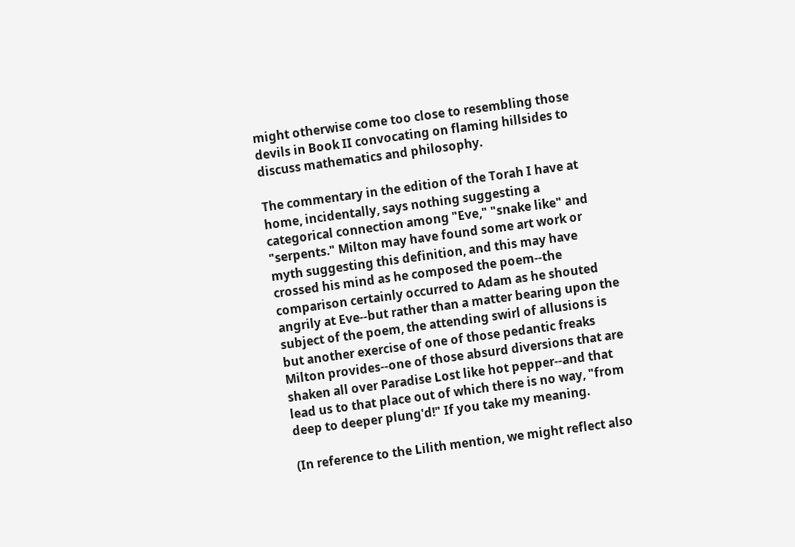might otherwise come too close to resembling those devils in Book II convocating on flaming hillsides to discuss mathematics and philosophy.

The commentary in the edition of the Torah I have at home, incidentally, says nothing suggesting a categorical connection among "Eve," "snake like" and "serpents." Milton may have found some art work or myth suggesting this definition, and this may have crossed his mind as he composed the poem--the comparison certainly occurred to Adam as he shouted angrily at Eve--but rather than a matter bearing upon the subject of the poem, the attending swirl of allusions is but another exercise of one of those pedantic freaks Milton provides--one of those absurd diversions that are shaken all over Paradise Lost like hot pepper--and that lead us to that place out of which there is no way, "from deep to deeper plung'd!" If you take my meaning.

(In reference to the Lilith mention, we might reflect also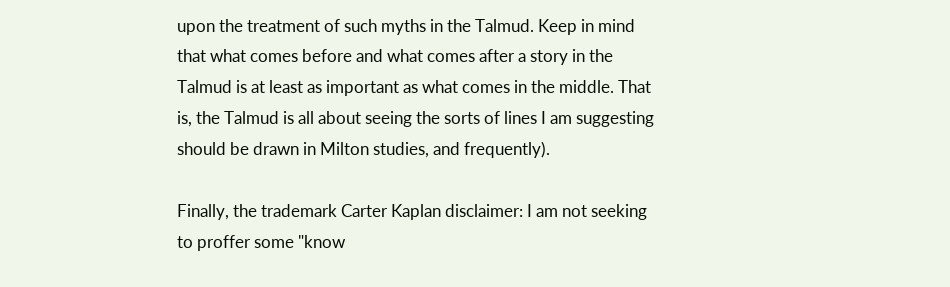upon the treatment of such myths in the Talmud. Keep in mind that what comes before and what comes after a story in the Talmud is at least as important as what comes in the middle. That is, the Talmud is all about seeing the sorts of lines I am suggesting should be drawn in Milton studies, and frequently).

Finally, the trademark Carter Kaplan disclaimer: I am not seeking to proffer some "know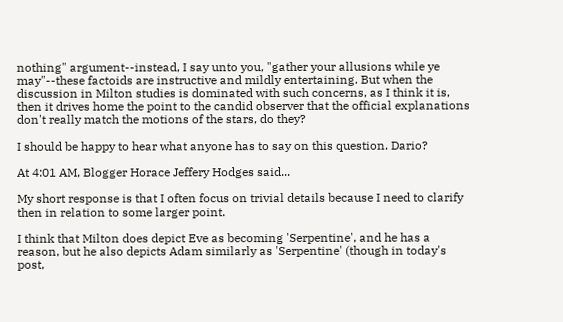nothing" argument--instead, I say unto you, "gather your allusions while ye may"--these factoids are instructive and mildly entertaining. But when the discussion in Milton studies is dominated with such concerns, as I think it is, then it drives home the point to the candid observer that the official explanations don't really match the motions of the stars, do they?

I should be happy to hear what anyone has to say on this question. Dario?

At 4:01 AM, Blogger Horace Jeffery Hodges said...

My short response is that I often focus on trivial details because I need to clarify then in relation to some larger point.

I think that Milton does depict Eve as becoming 'Serpentine', and he has a reason, but he also depicts Adam similarly as 'Serpentine' (though in today's post,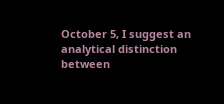October 5, I suggest an analytical distinction between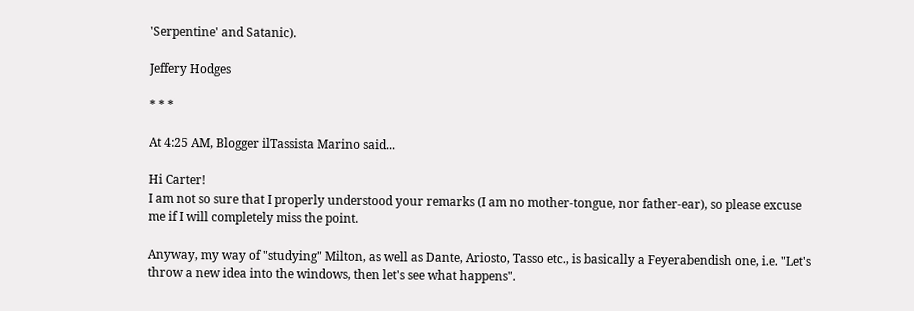'Serpentine' and Satanic).

Jeffery Hodges

* * *

At 4:25 AM, Blogger ilTassista Marino said...

Hi Carter!
I am not so sure that I properly understood your remarks (I am no mother-tongue, nor father-ear), so please excuse me if I will completely miss the point.

Anyway, my way of "studying" Milton, as well as Dante, Ariosto, Tasso etc., is basically a Feyerabendish one, i.e. "Let's throw a new idea into the windows, then let's see what happens".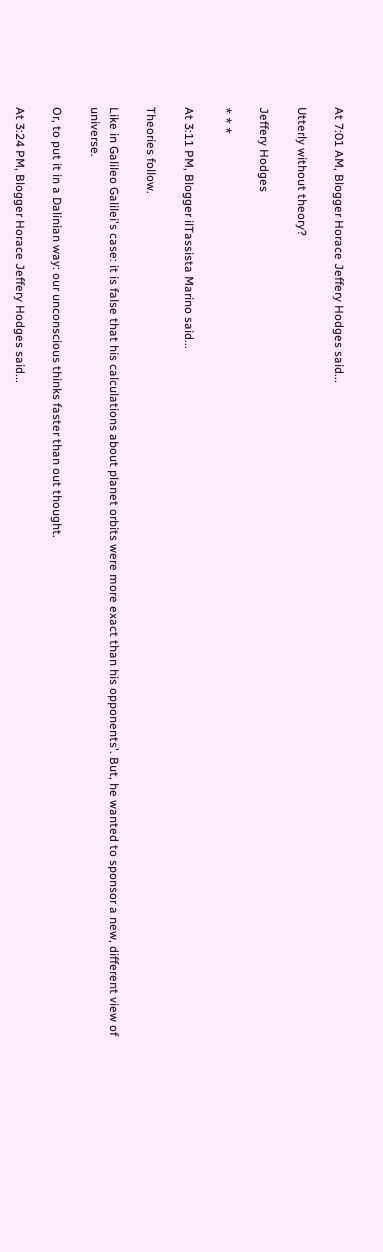At 7:01 AM, Blogger Horace Jeffery Hodges said...

Utterly without theory?

Jeffery Hodges

* * *

At 3:11 PM, Blogger ilTassista Marino said...

Theories follow.

Like in Galileo Galilei's case: it is false that his calculations about planet orbits were more exact than his opponents'. But, he wanted to sponsor a new, different view of universe.

Or, to put it in a Dalinian way: our unconscious thinks faster than out thought.

At 3:24 PM, Blogger Horace Jeffery Hodges said...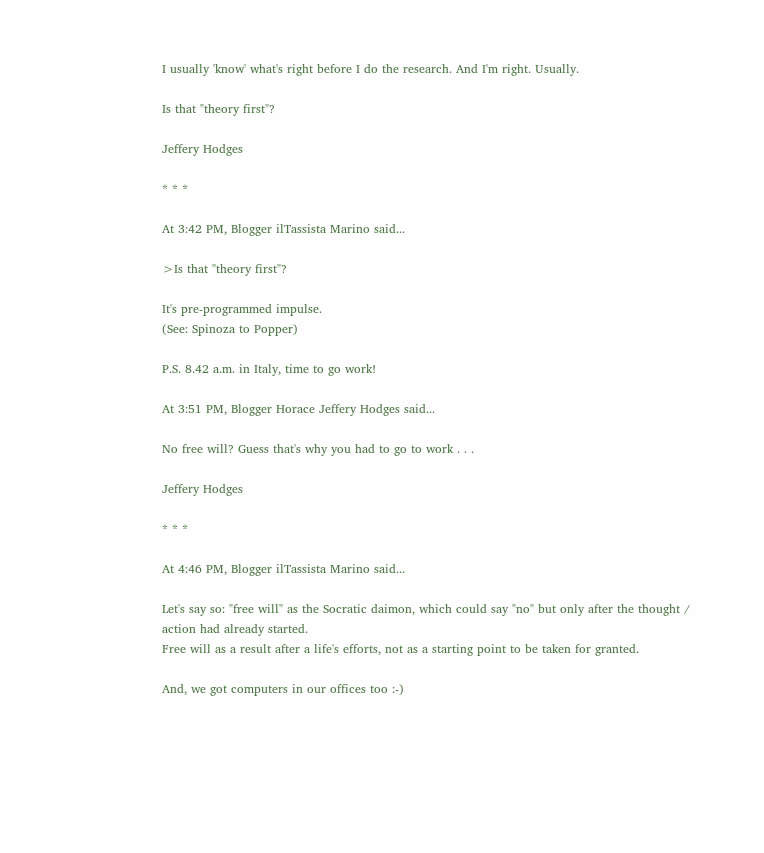I usually 'know' what's right before I do the research. And I'm right. Usually.

Is that "theory first"?

Jeffery Hodges

* * *

At 3:42 PM, Blogger ilTassista Marino said...

>Is that "theory first"?

It's pre-programmed impulse.
(See: Spinoza to Popper)

P.S. 8.42 a.m. in Italy, time to go work!

At 3:51 PM, Blogger Horace Jeffery Hodges said...

No free will? Guess that's why you had to go to work . . .

Jeffery Hodges

* * *

At 4:46 PM, Blogger ilTassista Marino said...

Let's say so: "free will" as the Socratic daimon, which could say "no" but only after the thought / action had already started.
Free will as a result after a life's efforts, not as a starting point to be taken for granted.

And, we got computers in our offices too :-)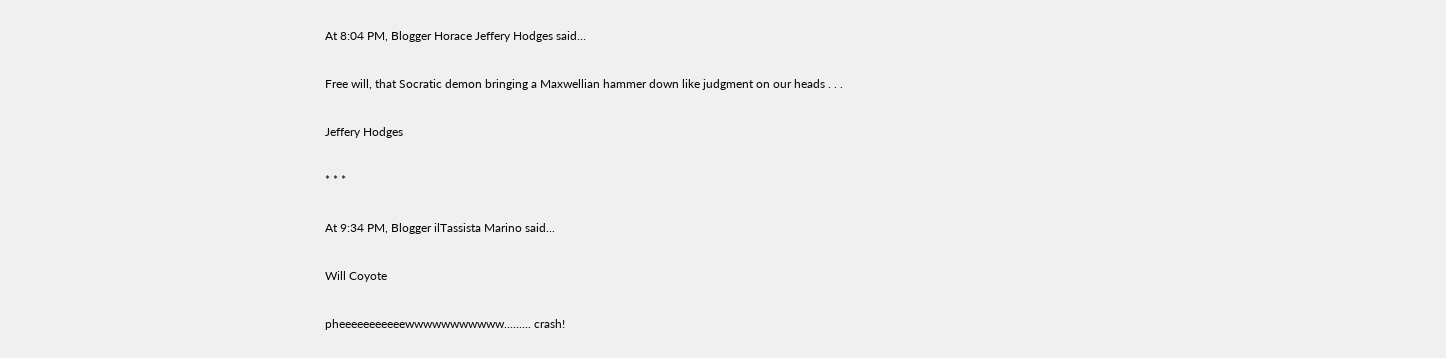At 8:04 PM, Blogger Horace Jeffery Hodges said...

Free will, that Socratic demon bringing a Maxwellian hammer down like judgment on our heads . . .

Jeffery Hodges

* * *

At 9:34 PM, Blogger ilTassista Marino said...

Will Coyote

pheeeeeeeeeeewwwwwwwwwww......... crash!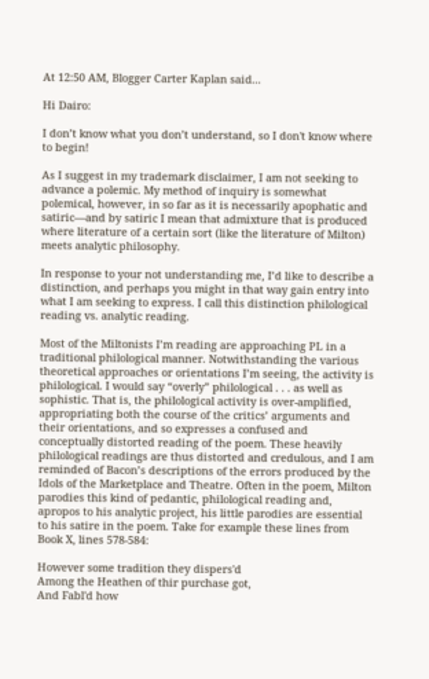At 12:50 AM, Blogger Carter Kaplan said...

Hi Dairo:

I don’t know what you don’t understand, so I don't know where to begin!

As I suggest in my trademark disclaimer, I am not seeking to advance a polemic. My method of inquiry is somewhat polemical, however, in so far as it is necessarily apophatic and satiric—and by satiric I mean that admixture that is produced where literature of a certain sort (like the literature of Milton) meets analytic philosophy.

In response to your not understanding me, I’d like to describe a distinction, and perhaps you might in that way gain entry into what I am seeking to express. I call this distinction philological reading vs. analytic reading.

Most of the Miltonists I’m reading are approaching PL in a traditional philological manner. Notwithstanding the various theoretical approaches or orientations I’m seeing, the activity is philological. I would say “overly” philological . . . as well as sophistic. That is, the philological activity is over-amplified, appropriating both the course of the critics’ arguments and their orientations, and so expresses a confused and conceptually distorted reading of the poem. These heavily philological readings are thus distorted and credulous, and I am reminded of Bacon’s descriptions of the errors produced by the Idols of the Marketplace and Theatre. Often in the poem, Milton parodies this kind of pedantic, philological reading and, apropos to his analytic project, his little parodies are essential to his satire in the poem. Take for example these lines from Book X, lines 578-584:

However some tradition they dispers'd
Among the Heathen of thir purchase got,
And Fabl'd how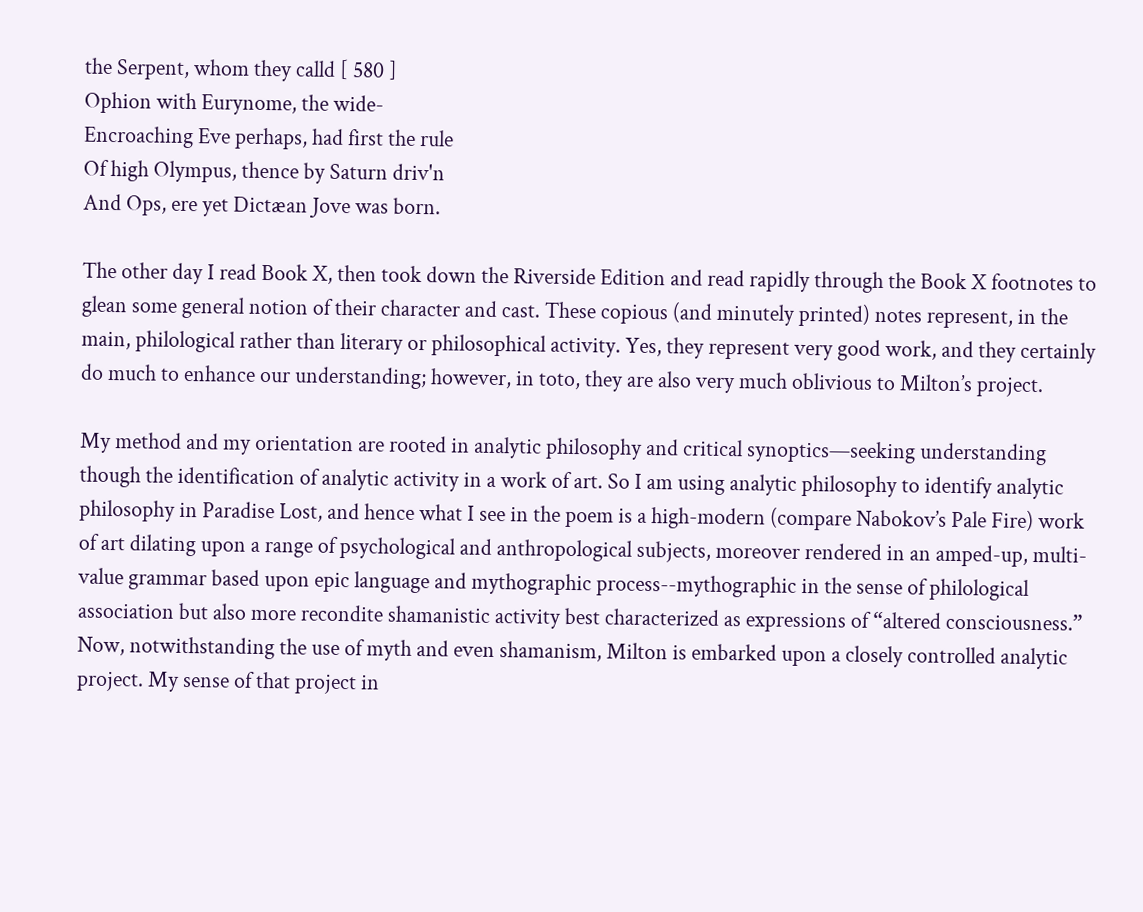the Serpent, whom they calld [ 580 ]
Ophion with Eurynome, the wide-
Encroaching Eve perhaps, had first the rule
Of high Olympus, thence by Saturn driv'n
And Ops, ere yet Dictæan Jove was born.

The other day I read Book X, then took down the Riverside Edition and read rapidly through the Book X footnotes to glean some general notion of their character and cast. These copious (and minutely printed) notes represent, in the main, philological rather than literary or philosophical activity. Yes, they represent very good work, and they certainly do much to enhance our understanding; however, in toto, they are also very much oblivious to Milton’s project.

My method and my orientation are rooted in analytic philosophy and critical synoptics—seeking understanding though the identification of analytic activity in a work of art. So I am using analytic philosophy to identify analytic philosophy in Paradise Lost, and hence what I see in the poem is a high-modern (compare Nabokov’s Pale Fire) work of art dilating upon a range of psychological and anthropological subjects, moreover rendered in an amped-up, multi-value grammar based upon epic language and mythographic process--mythographic in the sense of philological association but also more recondite shamanistic activity best characterized as expressions of “altered consciousness.” Now, notwithstanding the use of myth and even shamanism, Milton is embarked upon a closely controlled analytic project. My sense of that project in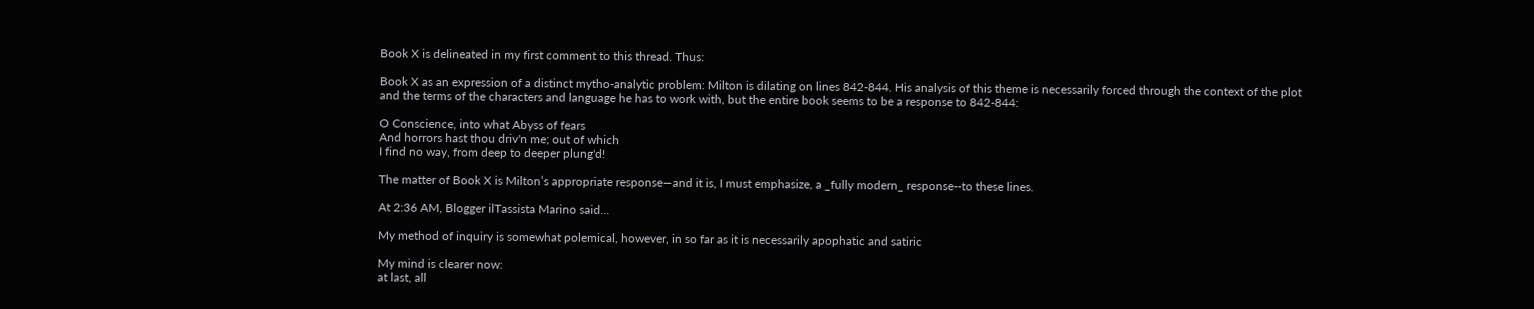Book X is delineated in my first comment to this thread. Thus:

Book X as an expression of a distinct mytho-analytic problem: Milton is dilating on lines 842-844. His analysis of this theme is necessarily forced through the context of the plot and the terms of the characters and language he has to work with, but the entire book seems to be a response to 842-844:

O Conscience, into what Abyss of fears
And horrors hast thou driv'n me; out of which
I find no way, from deep to deeper plung'd!

The matter of Book X is Milton’s appropriate response—and it is, I must emphasize, a _fully modern_ response--to these lines.

At 2:36 AM, Blogger ilTassista Marino said...

My method of inquiry is somewhat polemical, however, in so far as it is necessarily apophatic and satiric

My mind is clearer now:
at last, all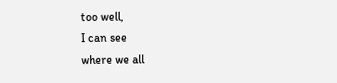too well,
I can see
where we all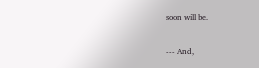soon will be.

--- And,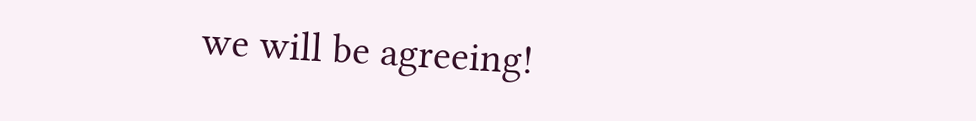we will be agreeing!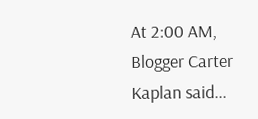At 2:00 AM, Blogger Carter Kaplan said...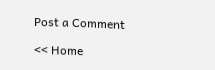Post a Comment

<< Home